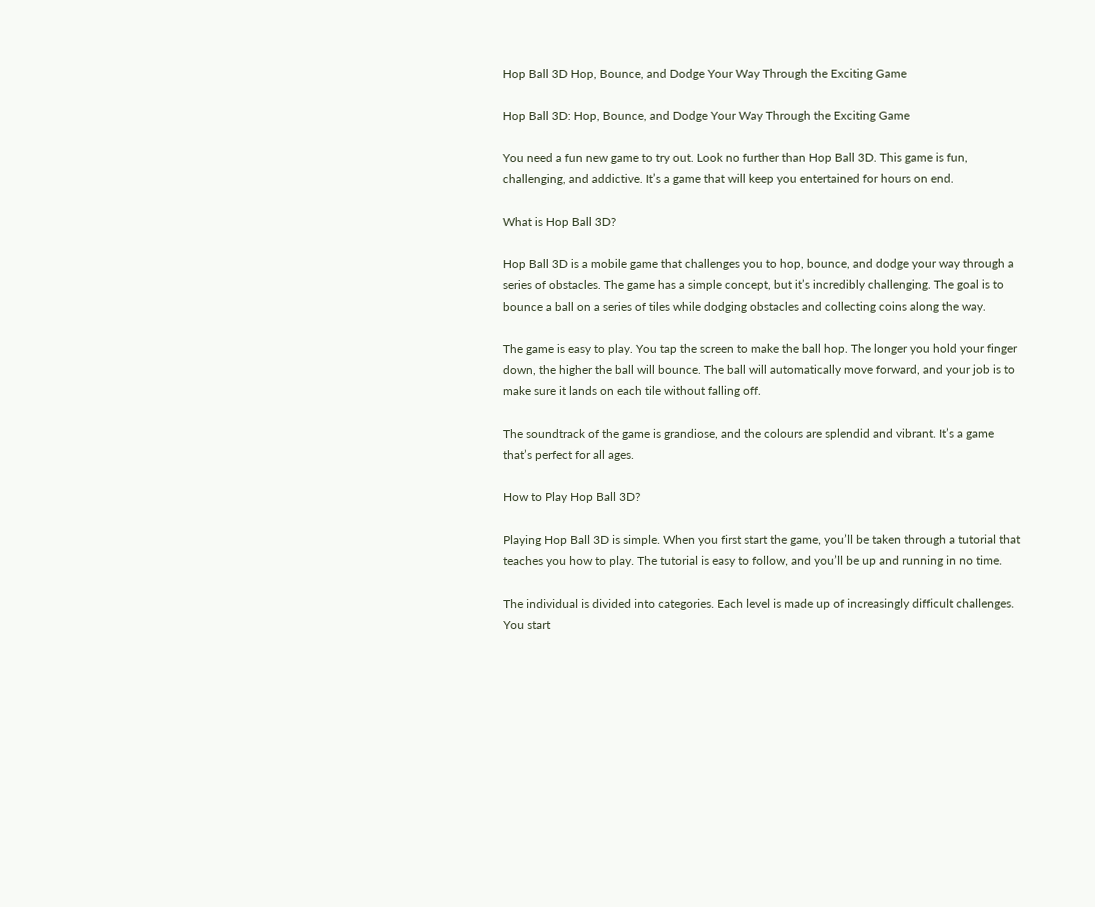Hop Ball 3D Hop, Bounce, and Dodge Your Way Through the Exciting Game

Hop Ball 3D: Hop, Bounce, and Dodge Your Way Through the Exciting Game

You need a fun new game to try out. Look no further than Hop Ball 3D. This game is fun, challenging, and addictive. It’s a game that will keep you entertained for hours on end.

What is Hop Ball 3D?

Hop Ball 3D is a mobile game that challenges you to hop, bounce, and dodge your way through a series of obstacles. The game has a simple concept, but it’s incredibly challenging. The goal is to bounce a ball on a series of tiles while dodging obstacles and collecting coins along the way.

The game is easy to play. You tap the screen to make the ball hop. The longer you hold your finger down, the higher the ball will bounce. The ball will automatically move forward, and your job is to make sure it lands on each tile without falling off.

The soundtrack of the game is grandiose, and the colours are splendid and vibrant. It’s a game that’s perfect for all ages.

How to Play Hop Ball 3D?

Playing Hop Ball 3D is simple. When you first start the game, you’ll be taken through a tutorial that teaches you how to play. The tutorial is easy to follow, and you’ll be up and running in no time.

The individual is divided into categories. Each level is made up of increasingly difficult challenges. You start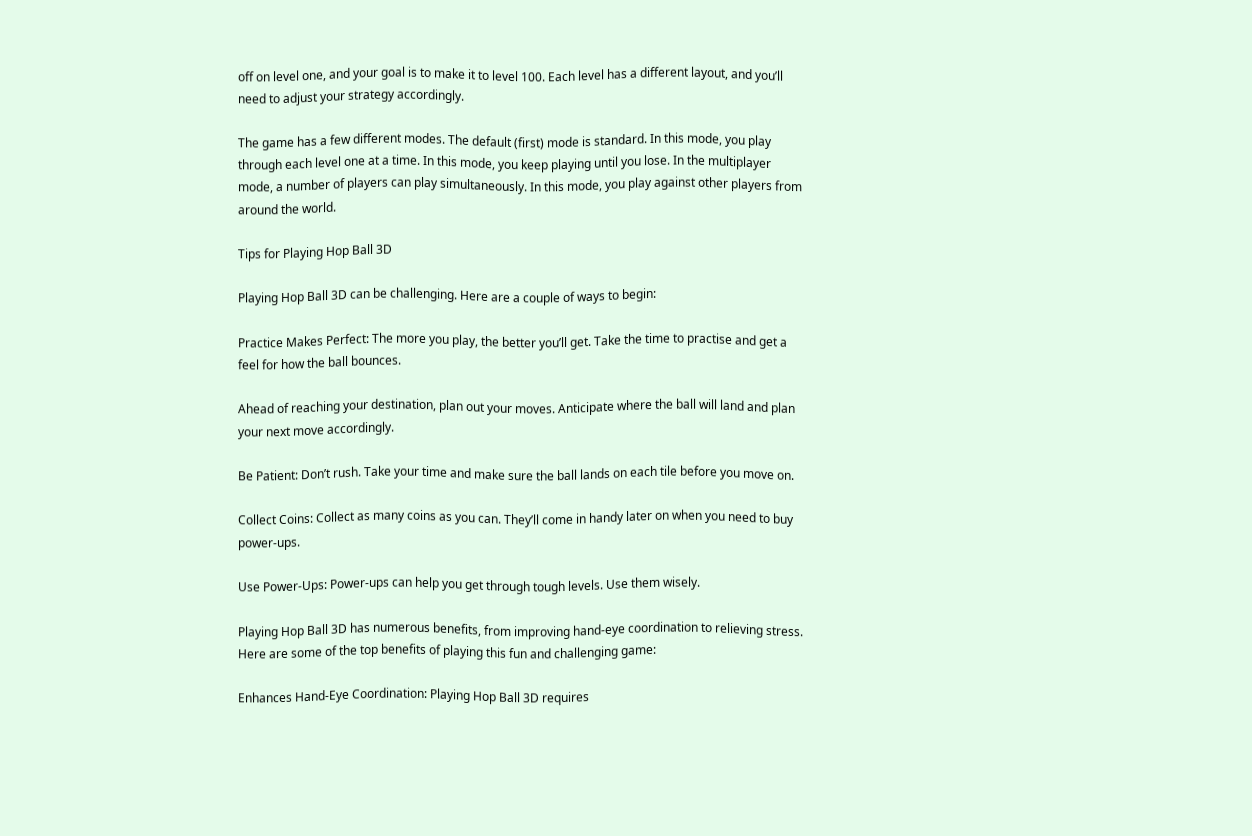off on level one, and your goal is to make it to level 100. Each level has a different layout, and you’ll need to adjust your strategy accordingly.

The game has a few different modes. The default (first) mode is standard. In this mode, you play through each level one at a time. In this mode, you keep playing until you lose. In the multiplayer mode, a number of players can play simultaneously. In this mode, you play against other players from around the world.

Tips for Playing Hop Ball 3D

Playing Hop Ball 3D can be challenging. Here are a couple of ways to begin:

Practice Makes Perfect: The more you play, the better you’ll get. Take the time to practise and get a feel for how the ball bounces.

Ahead of reaching your destination, plan out your moves. Anticipate where the ball will land and plan your next move accordingly.

Be Patient: Don’t rush. Take your time and make sure the ball lands on each tile before you move on.

Collect Coins: Collect as many coins as you can. They’ll come in handy later on when you need to buy power-ups.

Use Power-Ups: Power-ups can help you get through tough levels. Use them wisely.

Playing Hop Ball 3D has numerous benefits, from improving hand-eye coordination to relieving stress. Here are some of the top benefits of playing this fun and challenging game:

Enhances Hand-Eye Coordination: Playing Hop Ball 3D requires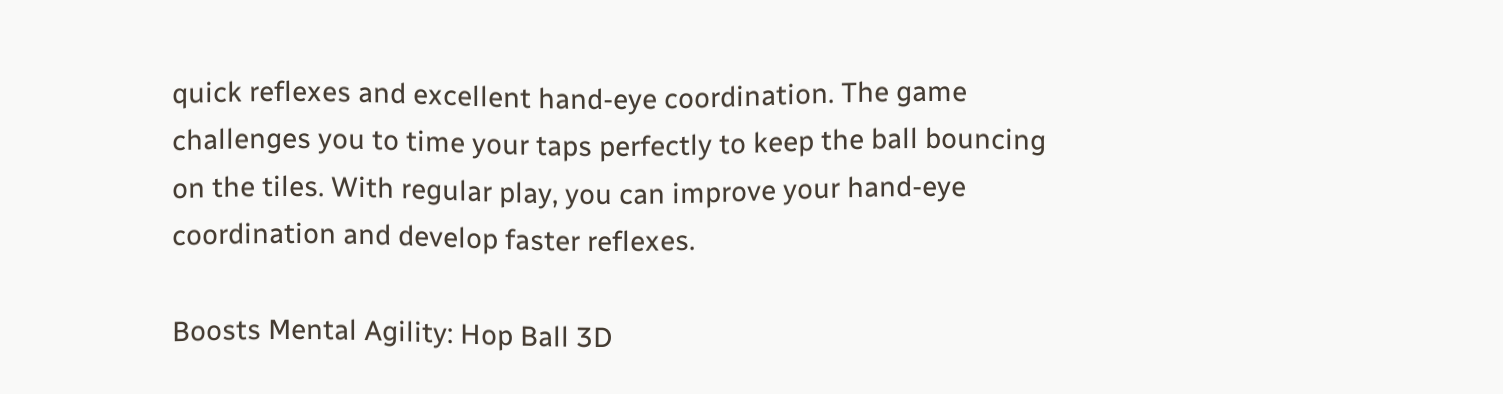quick reflexes and excellent hand-eye coordination. The game challenges you to time your taps perfectly to keep the ball bouncing on the tiles. With regular play, you can improve your hand-eye coordination and develop faster reflexes.

Boosts Mental Agility: Hop Ball 3D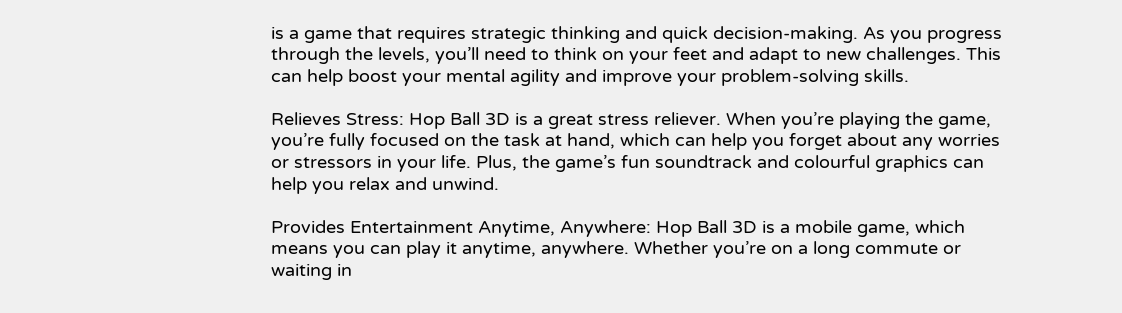is a game that requires strategic thinking and quick decision-making. As you progress through the levels, you’ll need to think on your feet and adapt to new challenges. This can help boost your mental agility and improve your problem-solving skills.

Relieves Stress: Hop Ball 3D is a great stress reliever. When you’re playing the game, you’re fully focused on the task at hand, which can help you forget about any worries or stressors in your life. Plus, the game’s fun soundtrack and colourful graphics can help you relax and unwind.

Provides Entertainment Anytime, Anywhere: Hop Ball 3D is a mobile game, which means you can play it anytime, anywhere. Whether you’re on a long commute or waiting in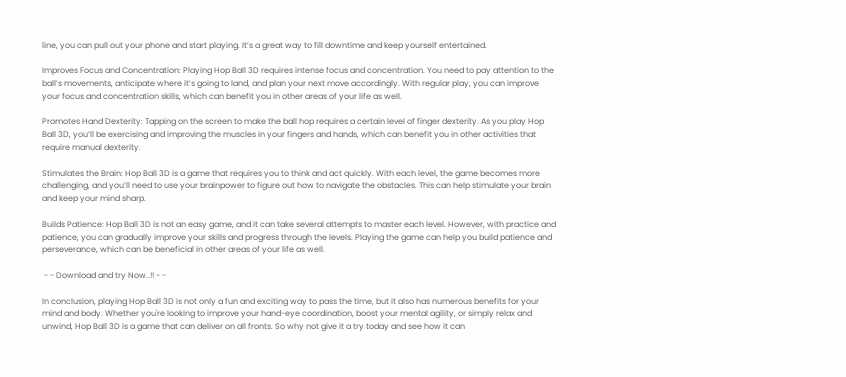line, you can pull out your phone and start playing. It’s a great way to fill downtime and keep yourself entertained.

Improves Focus and Concentration: Playing Hop Ball 3D requires intense focus and concentration. You need to pay attention to the ball’s movements, anticipate where it’s going to land, and plan your next move accordingly. With regular play, you can improve your focus and concentration skills, which can benefit you in other areas of your life as well.

Promotes Hand Dexterity: Tapping on the screen to make the ball hop requires a certain level of finger dexterity. As you play Hop Ball 3D, you’ll be exercising and improving the muscles in your fingers and hands, which can benefit you in other activities that require manual dexterity.

Stimulates the Brain: Hop Ball 3D is a game that requires you to think and act quickly. With each level, the game becomes more challenging, and you’ll need to use your brainpower to figure out how to navigate the obstacles. This can help stimulate your brain and keep your mind sharp.

Builds Patience: Hop Ball 3D is not an easy game, and it can take several attempts to master each level. However, with practice and patience, you can gradually improve your skills and progress through the levels. Playing the game can help you build patience and perseverance, which can be beneficial in other areas of your life as well.

 - - Download and try Now..!! - -

In conclusion, playing Hop Ball 3D is not only a fun and exciting way to pass the time, but it also has numerous benefits for your mind and body. Whether you're looking to improve your hand-eye coordination, boost your mental agility, or simply relax and unwind, Hop Ball 3D is a game that can deliver on all fronts. So why not give it a try today and see how it can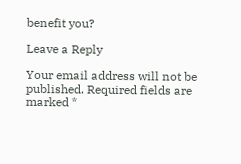benefit you?

Leave a Reply

Your email address will not be published. Required fields are marked *